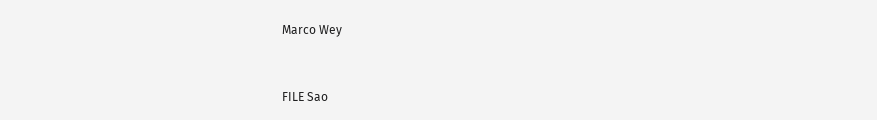Marco Wey


FILE Sao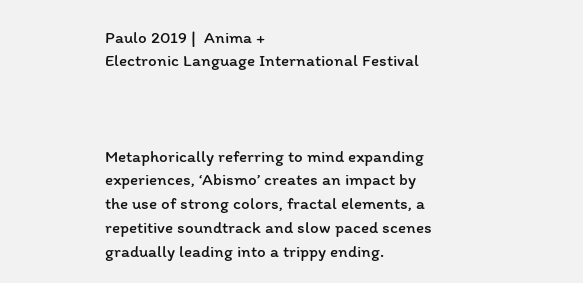Paulo 2019 |  Anima +
Electronic Language International Festival



Metaphorically referring to mind expanding experiences, ‘Abismo’ creates an impact by the use of strong colors, fractal elements, a repetitive soundtrack and slow paced scenes gradually leading into a trippy ending.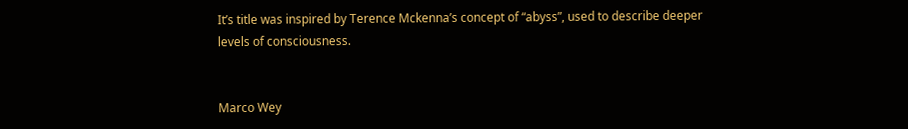It’s title was inspired by Terence Mckenna’s concept of “abyss”, used to describe deeper levels of consciousness.


Marco Wey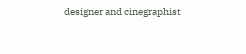designer and cinegraphist